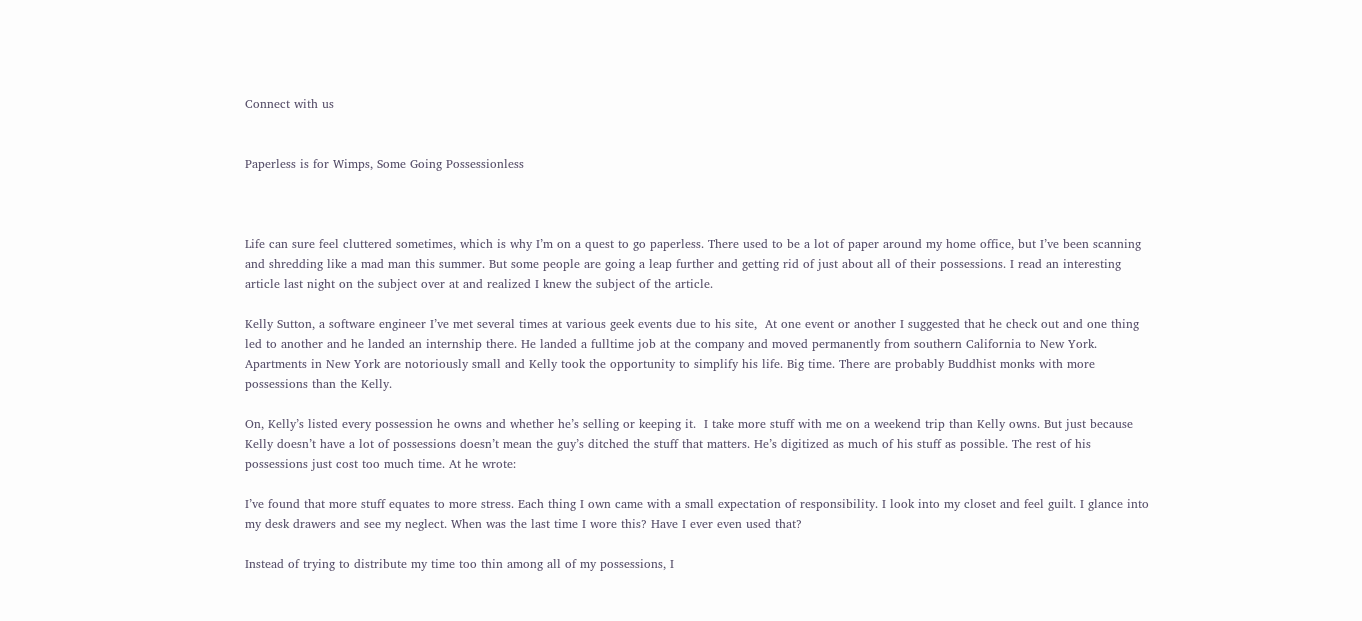Connect with us


Paperless is for Wimps, Some Going Possessionless



Life can sure feel cluttered sometimes, which is why I’m on a quest to go paperless. There used to be a lot of paper around my home office, but I’ve been scanning and shredding like a mad man this summer. But some people are going a leap further and getting rid of just about all of their possessions. I read an interesting article last night on the subject over at and realized I knew the subject of the article.

Kelly Sutton, a software engineer I’ve met several times at various geek events due to his site,  At one event or another I suggested that he check out and one thing led to another and he landed an internship there. He landed a fulltime job at the company and moved permanently from southern California to New York. Apartments in New York are notoriously small and Kelly took the opportunity to simplify his life. Big time. There are probably Buddhist monks with more possessions than the Kelly.

On, Kelly’s listed every possession he owns and whether he’s selling or keeping it.  I take more stuff with me on a weekend trip than Kelly owns. But just because Kelly doesn’t have a lot of possessions doesn’t mean the guy’s ditched the stuff that matters. He’s digitized as much of his stuff as possible. The rest of his possessions just cost too much time. At he wrote:

I’ve found that more stuff equates to more stress. Each thing I own came with a small expectation of responsibility. I look into my closet and feel guilt. I glance into my desk drawers and see my neglect. When was the last time I wore this? Have I ever even used that?

Instead of trying to distribute my time too thin among all of my possessions, I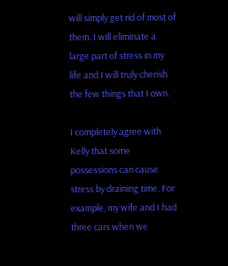will simply get rid of most of them. I will eliminate a large part of stress in my life and I will truly cherish the few things that I own.

I completely agree with Kelly that some possessions can cause stress by draining time. For example, my wife and I had three cars when we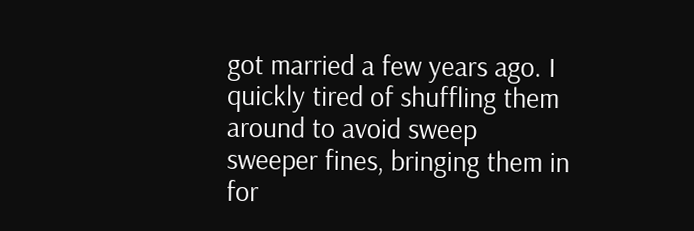got married a few years ago. I quickly tired of shuffling them around to avoid sweep sweeper fines, bringing them in for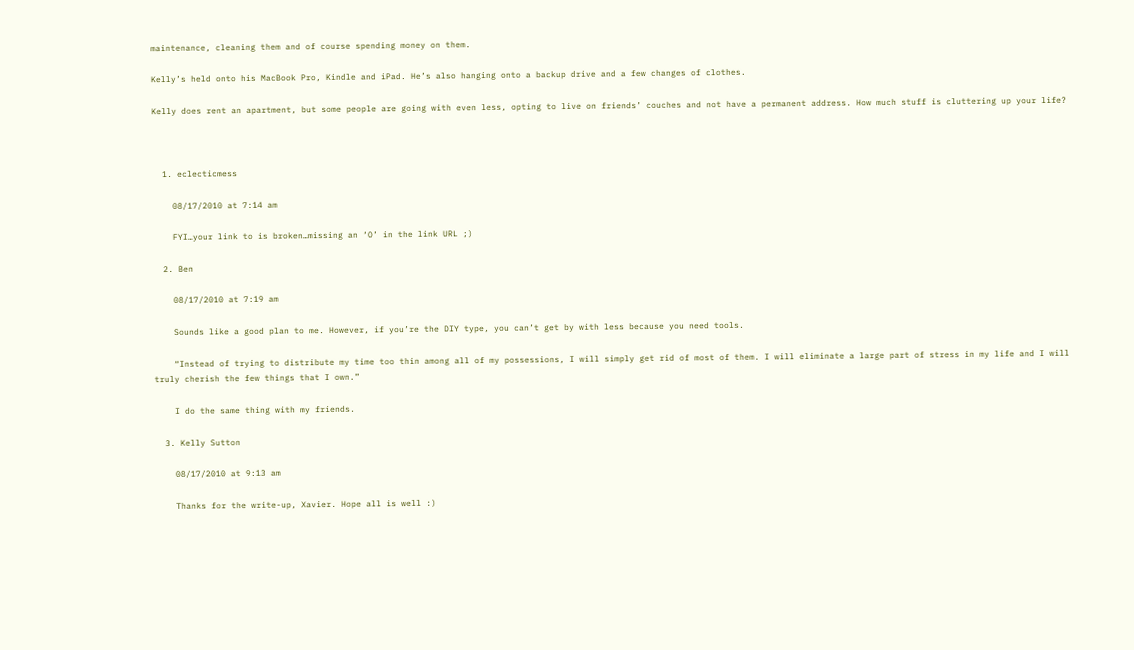maintenance, cleaning them and of course spending money on them.

Kelly’s held onto his MacBook Pro, Kindle and iPad. He’s also hanging onto a backup drive and a few changes of clothes.

Kelly does rent an apartment, but some people are going with even less, opting to live on friends’ couches and not have a permanent address. How much stuff is cluttering up your life?



  1. eclecticmess

    08/17/2010 at 7:14 am

    FYI…your link to is broken…missing an ‘O’ in the link URL ;)

  2. Ben

    08/17/2010 at 7:19 am

    Sounds like a good plan to me. However, if you’re the DIY type, you can’t get by with less because you need tools.

    “Instead of trying to distribute my time too thin among all of my possessions, I will simply get rid of most of them. I will eliminate a large part of stress in my life and I will truly cherish the few things that I own.”

    I do the same thing with my friends.

  3. Kelly Sutton

    08/17/2010 at 9:13 am

    Thanks for the write-up, Xavier. Hope all is well :)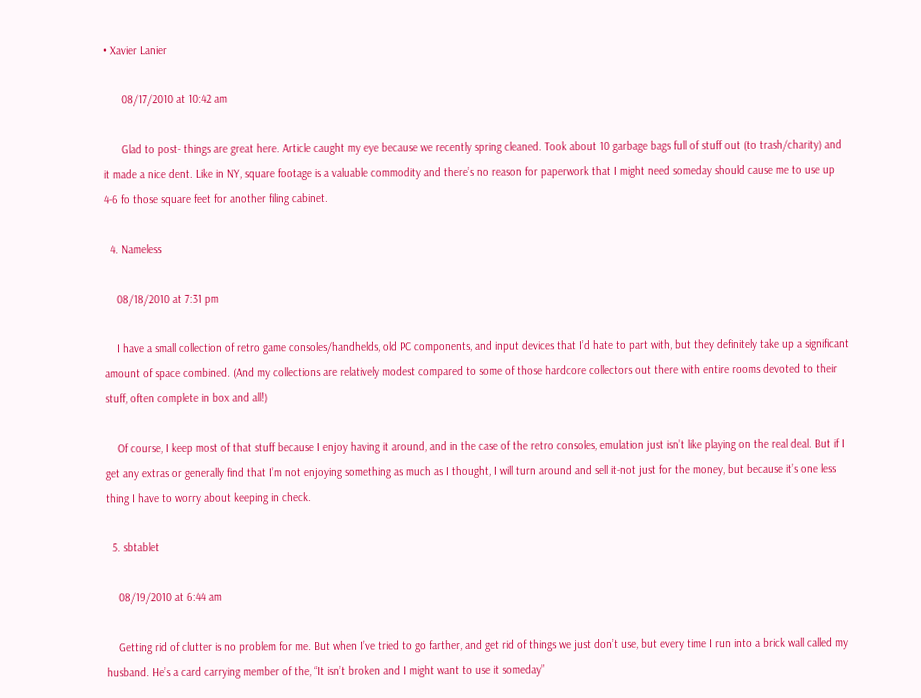• Xavier Lanier

      08/17/2010 at 10:42 am

      Glad to post- things are great here. Article caught my eye because we recently spring cleaned. Took about 10 garbage bags full of stuff out (to trash/charity) and it made a nice dent. Like in NY, square footage is a valuable commodity and there’s no reason for paperwork that I might need someday should cause me to use up 4-6 fo those square feet for another filing cabinet.

  4. Nameless

    08/18/2010 at 7:31 pm

    I have a small collection of retro game consoles/handhelds, old PC components, and input devices that I’d hate to part with, but they definitely take up a significant amount of space combined. (And my collections are relatively modest compared to some of those hardcore collectors out there with entire rooms devoted to their stuff, often complete in box and all!)

    Of course, I keep most of that stuff because I enjoy having it around, and in the case of the retro consoles, emulation just isn’t like playing on the real deal. But if I get any extras or generally find that I’m not enjoying something as much as I thought, I will turn around and sell it-not just for the money, but because it’s one less thing I have to worry about keeping in check.

  5. sbtablet

    08/19/2010 at 6:44 am

    Getting rid of clutter is no problem for me. But when I’ve tried to go farther, and get rid of things we just don’t use, but every time I run into a brick wall called my husband. He’s a card carrying member of the, “It isn’t broken and I might want to use it someday”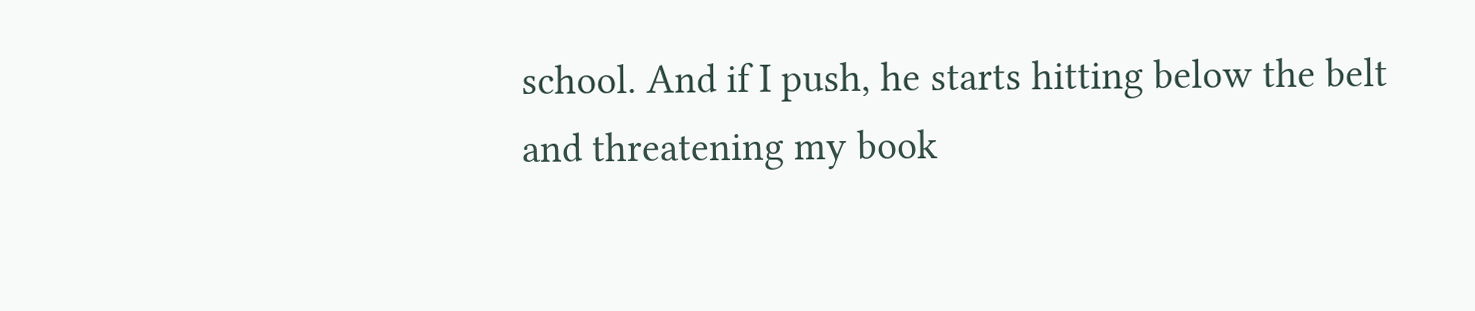school. And if I push, he starts hitting below the belt and threatening my book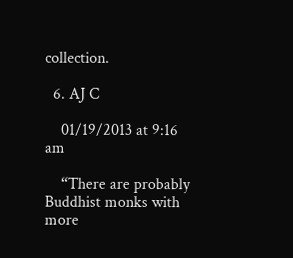collection.

  6. AJ C

    01/19/2013 at 9:16 am

    “There are probably Buddhist monks with more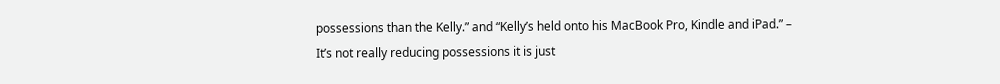possessions than the Kelly.” and “Kelly’s held onto his MacBook Pro, Kindle and iPad.” – It’s not really reducing possessions it is just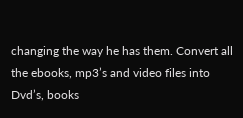changing the way he has them. Convert all the ebooks, mp3’s and video files into Dvd’s, books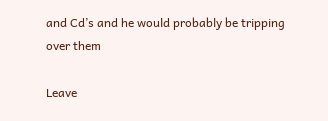and Cd’s and he would probably be tripping over them

Leave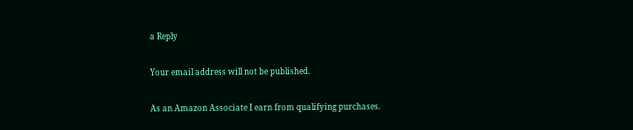a Reply

Your email address will not be published.

As an Amazon Associate I earn from qualifying purchases.